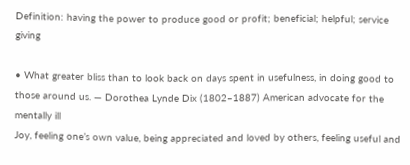Definition: having the power to produce good or profit; beneficial; helpful; service giving

• What greater bliss than to look back on days spent in usefulness, in doing good to those around us. — Dorothea Lynde Dix (1802–1887) American advocate for the mentally ill
Joy, feeling one’s own value, being appreciated and loved by others, feeling useful and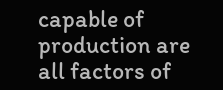capable of production are all factors of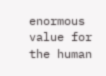enormous value for the human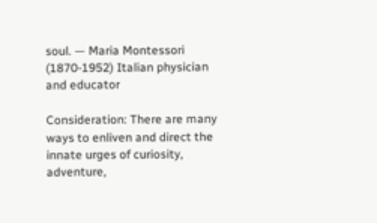soul. — Maria Montessori (1870-1952) Italian physician and educator

Consideration: There are many ways to enliven and direct the innate urges of curiosity, adventure,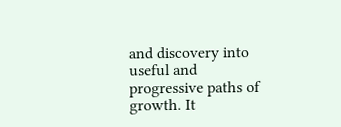and discovery into useful and progressive paths of growth. It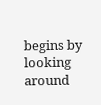begins by looking around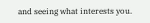and seeing what interests you.